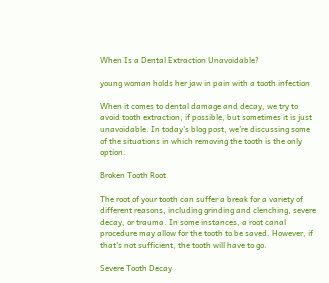When Is a Dental Extraction Unavoidable?

young woman holds her jaw in pain with a tooth infection

When it comes to dental damage and decay, we try to avoid tooth extraction, if possible, but sometimes it is just unavoidable. In today’s blog post, we’re discussing some of the situations in which removing the tooth is the only option.

Broken Tooth Root

The root of your tooth can suffer a break for a variety of different reasons, including grinding and clenching, severe decay, or trauma. In some instances, a root canal procedure may allow for the tooth to be saved. However, if that’s not sufficient, the tooth will have to go.

Severe Tooth Decay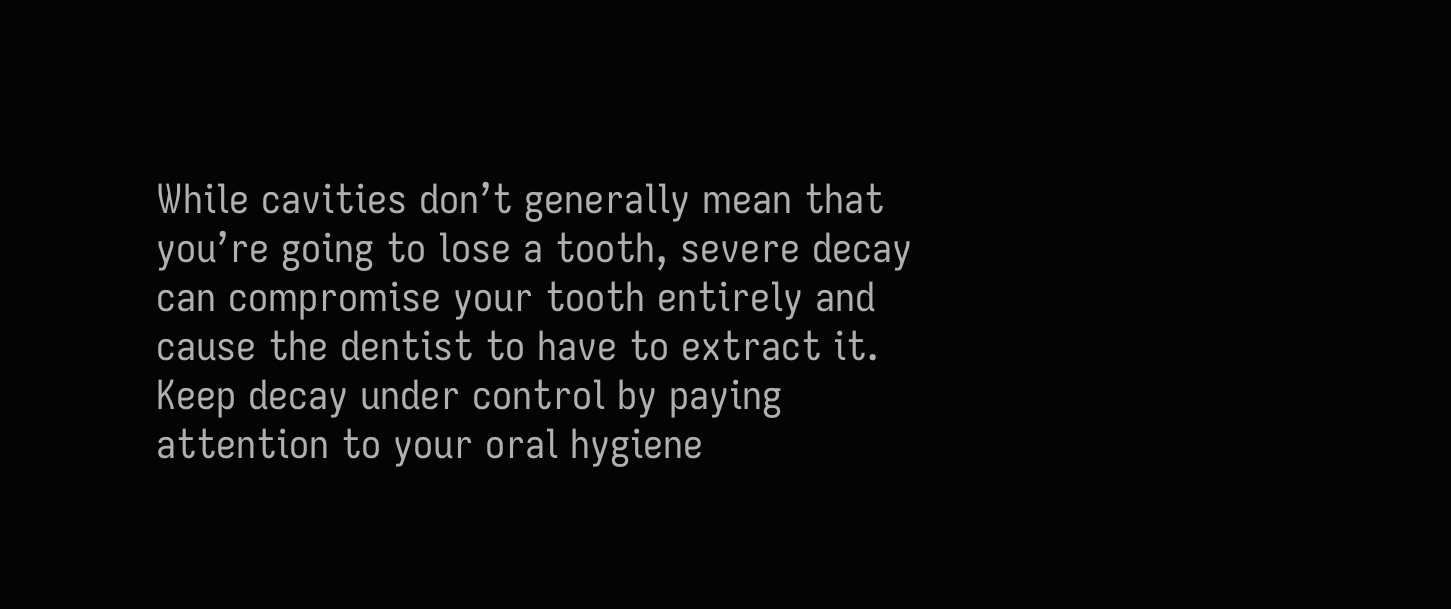While cavities don’t generally mean that you’re going to lose a tooth, severe decay can compromise your tooth entirely and cause the dentist to have to extract it. Keep decay under control by paying attention to your oral hygiene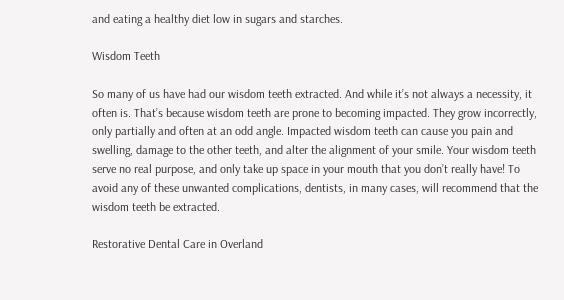and eating a healthy diet low in sugars and starches.

Wisdom Teeth

So many of us have had our wisdom teeth extracted. And while it’s not always a necessity, it often is. That’s because wisdom teeth are prone to becoming impacted. They grow incorrectly, only partially and often at an odd angle. Impacted wisdom teeth can cause you pain and swelling, damage to the other teeth, and alter the alignment of your smile. Your wisdom teeth serve no real purpose, and only take up space in your mouth that you don’t really have! To avoid any of these unwanted complications, dentists, in many cases, will recommend that the wisdom teeth be extracted.

Restorative Dental Care in Overland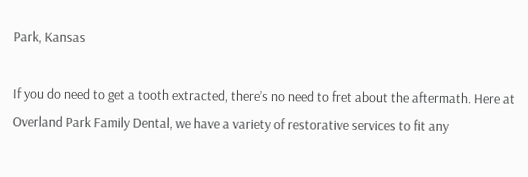Park, Kansas

If you do need to get a tooth extracted, there’s no need to fret about the aftermath. Here at Overland Park Family Dental, we have a variety of restorative services to fit any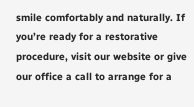smile comfortably and naturally. If you’re ready for a restorative procedure, visit our website or give our office a call to arrange for a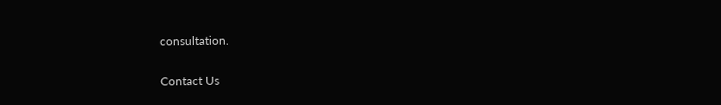consultation.

Contact Us